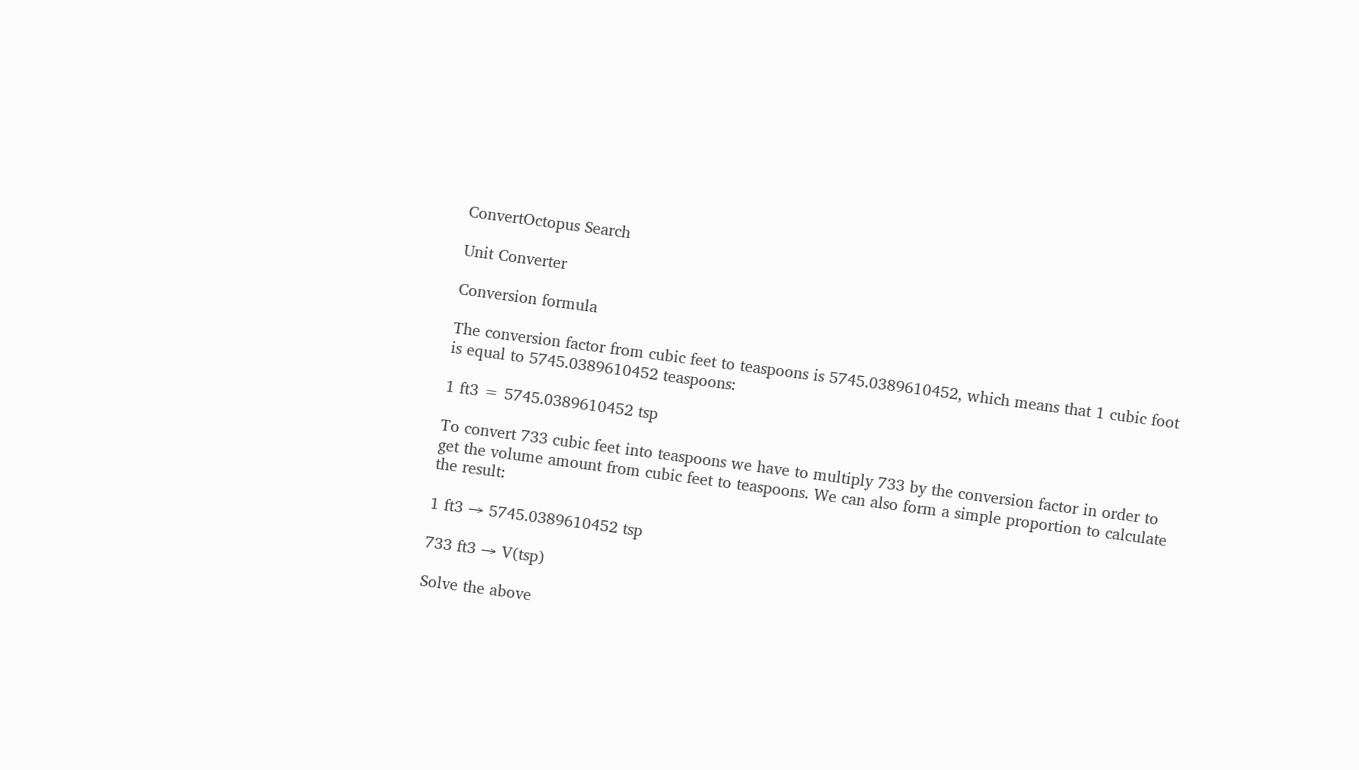ConvertOctopus Search

Unit Converter

Conversion formula

The conversion factor from cubic feet to teaspoons is 5745.0389610452, which means that 1 cubic foot is equal to 5745.0389610452 teaspoons:

1 ft3 = 5745.0389610452 tsp

To convert 733 cubic feet into teaspoons we have to multiply 733 by the conversion factor in order to get the volume amount from cubic feet to teaspoons. We can also form a simple proportion to calculate the result:

1 ft3 → 5745.0389610452 tsp

733 ft3 → V(tsp)

Solve the above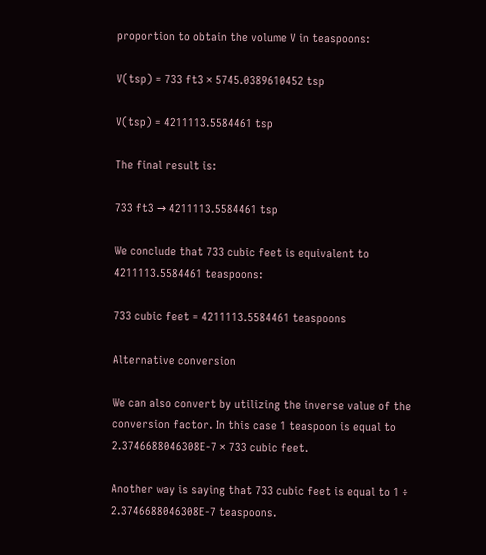proportion to obtain the volume V in teaspoons:

V(tsp) = 733 ft3 × 5745.0389610452 tsp

V(tsp) = 4211113.5584461 tsp

The final result is:

733 ft3 → 4211113.5584461 tsp

We conclude that 733 cubic feet is equivalent to 4211113.5584461 teaspoons:

733 cubic feet = 4211113.5584461 teaspoons

Alternative conversion

We can also convert by utilizing the inverse value of the conversion factor. In this case 1 teaspoon is equal to 2.3746688046308E-7 × 733 cubic feet.

Another way is saying that 733 cubic feet is equal to 1 ÷ 2.3746688046308E-7 teaspoons.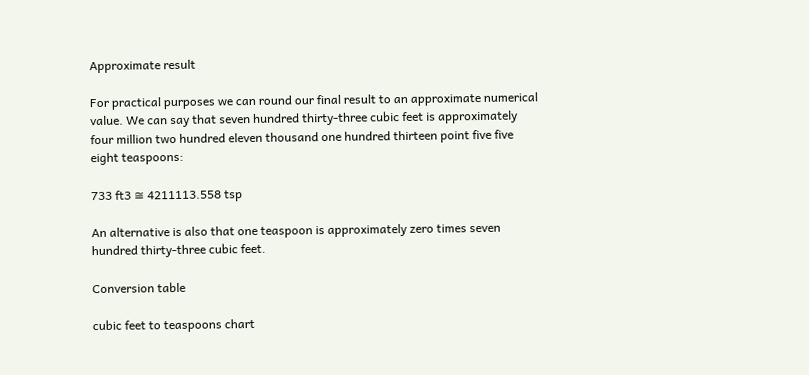Approximate result

For practical purposes we can round our final result to an approximate numerical value. We can say that seven hundred thirty-three cubic feet is approximately four million two hundred eleven thousand one hundred thirteen point five five eight teaspoons:

733 ft3 ≅ 4211113.558 tsp

An alternative is also that one teaspoon is approximately zero times seven hundred thirty-three cubic feet.

Conversion table

cubic feet to teaspoons chart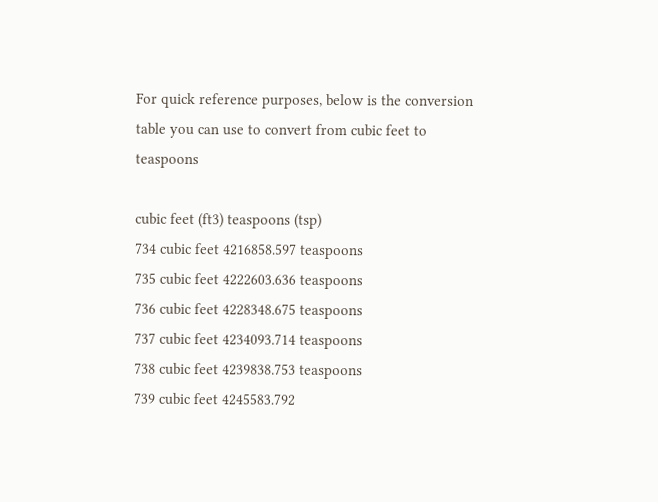For quick reference purposes, below is the conversion table you can use to convert from cubic feet to teaspoons

cubic feet (ft3) teaspoons (tsp)
734 cubic feet 4216858.597 teaspoons
735 cubic feet 4222603.636 teaspoons
736 cubic feet 4228348.675 teaspoons
737 cubic feet 4234093.714 teaspoons
738 cubic feet 4239838.753 teaspoons
739 cubic feet 4245583.792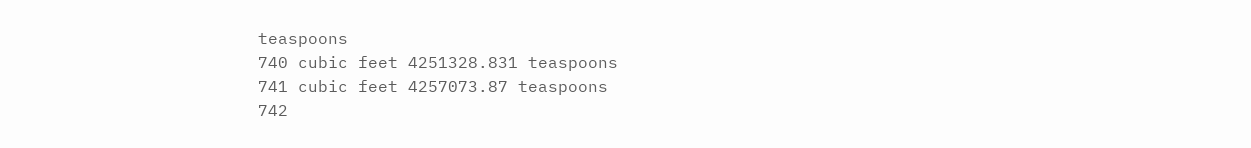teaspoons
740 cubic feet 4251328.831 teaspoons
741 cubic feet 4257073.87 teaspoons
742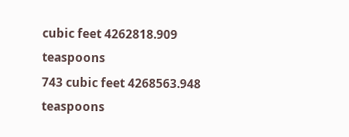cubic feet 4262818.909 teaspoons
743 cubic feet 4268563.948 teaspoons